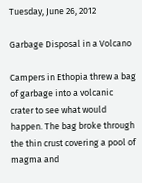Tuesday, June 26, 2012

Garbage Disposal in a Volcano

Campers in Ethopia threw a bag of garbage into a volcanic crater to see what would happen. The bag broke through the thin crust covering a pool of magma and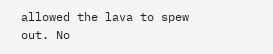allowed the lava to spew out. No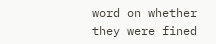word on whether they were fined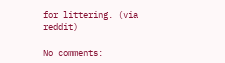for littering. (via reddit)

No comments: